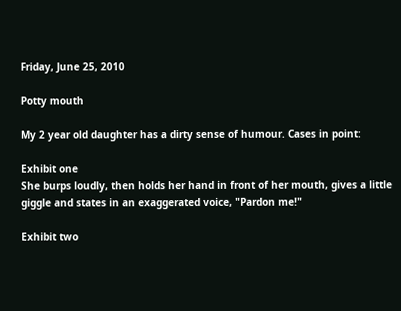Friday, June 25, 2010

Potty mouth

My 2 year old daughter has a dirty sense of humour. Cases in point:

Exhibit one
She burps loudly, then holds her hand in front of her mouth, gives a little giggle and states in an exaggerated voice, "Pardon me!"

Exhibit two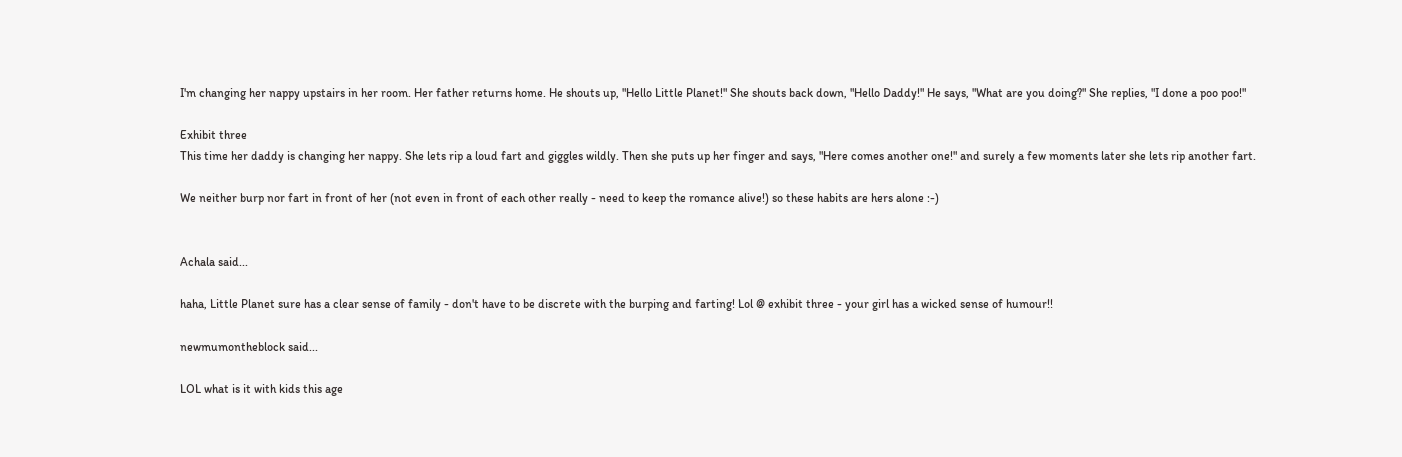I'm changing her nappy upstairs in her room. Her father returns home. He shouts up, "Hello Little Planet!" She shouts back down, "Hello Daddy!" He says, "What are you doing?" She replies, "I done a poo poo!"

Exhibit three
This time her daddy is changing her nappy. She lets rip a loud fart and giggles wildly. Then she puts up her finger and says, "Here comes another one!" and surely a few moments later she lets rip another fart.

We neither burp nor fart in front of her (not even in front of each other really - need to keep the romance alive!) so these habits are hers alone :-)


Achala said...

haha, Little Planet sure has a clear sense of family - don't have to be discrete with the burping and farting! Lol @ exhibit three - your girl has a wicked sense of humour!!

newmumontheblock said...

LOL what is it with kids this age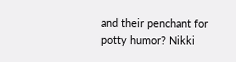and their penchant for potty humor? Nikki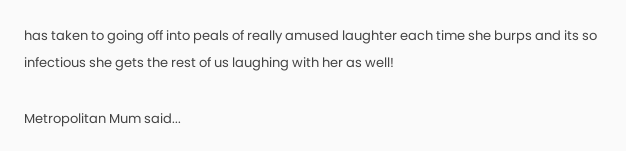has taken to going off into peals of really amused laughter each time she burps and its so infectious she gets the rest of us laughing with her as well!

Metropolitan Mum said...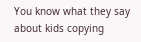You know what they say about kids copying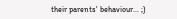their parents' behaviour... ;)